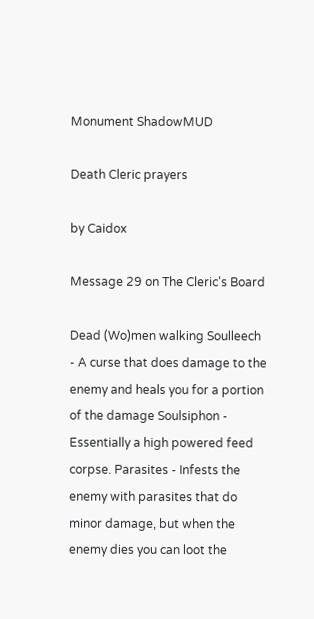Monument ShadowMUD

Death Cleric prayers

by Caidox

Message 29 on The Cleric's Board

Dead (Wo)men walking Soulleech - A curse that does damage to the enemy and heals you for a portion of the damage Soulsiphon - Essentially a high powered feed corpse. Parasites - Infests the enemy with parasites that do minor damage, but when the enemy dies you can loot the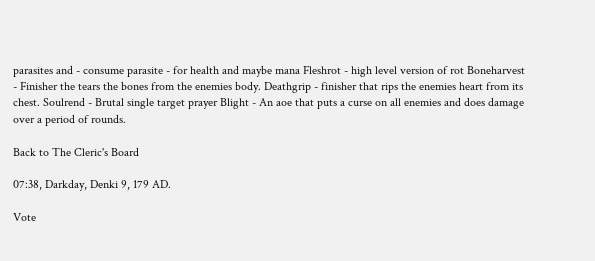parasites and - consume parasite - for health and maybe mana Fleshrot - high level version of rot Boneharvest - Finisher the tears the bones from the enemies body. Deathgrip - finisher that rips the enemies heart from its chest. Soulrend - Brutal single target prayer Blight - An aoe that puts a curse on all enemies and does damage over a period of rounds.

Back to The Cleric's Board

07:38, Darkday, Denki 9, 179 AD.

Vote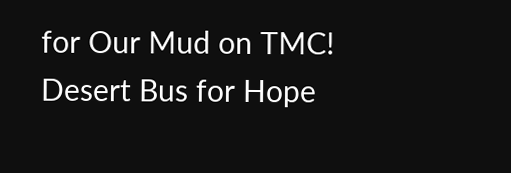for Our Mud on TMC! Desert Bus for Hope